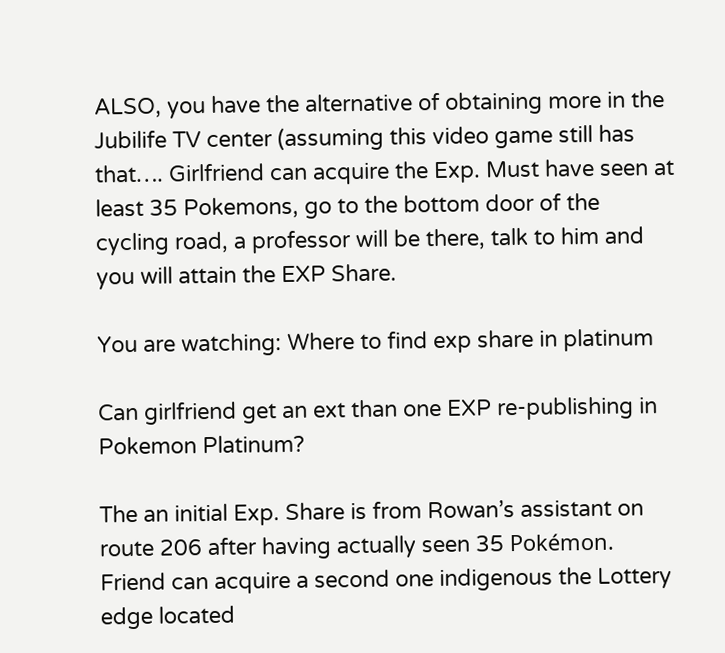ALSO, you have the alternative of obtaining more in the Jubilife TV center (assuming this video game still has that…. Girlfriend can acquire the Exp. Must have seen at least 35 Pokemons, go to the bottom door of the cycling road, a professor will be there, talk to him and you will attain the EXP Share.

You are watching: Where to find exp share in platinum

Can girlfriend get an ext than one EXP re-publishing in Pokemon Platinum?

The an initial Exp. Share is from Rowan’s assistant on route 206 after having actually seen 35 Pokémon. Friend can acquire a second one indigenous the Lottery edge located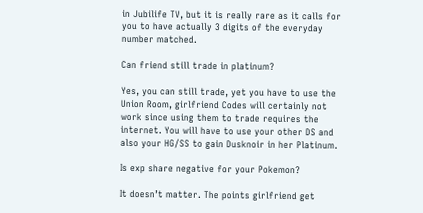in Jubilife TV, but it is really rare as it calls for you to have actually 3 digits of the everyday number matched.

Can friend still trade in platinum?

Yes, you can still trade, yet you have to use the Union Room, girlfriend Codes will certainly not work since using them to trade requires the internet. You will have to use your other DS and also your HG/SS to gain Dusknoir in her Platinum.

Is exp share negative for your Pokemon?

It doesn’t matter. The points girlfriend get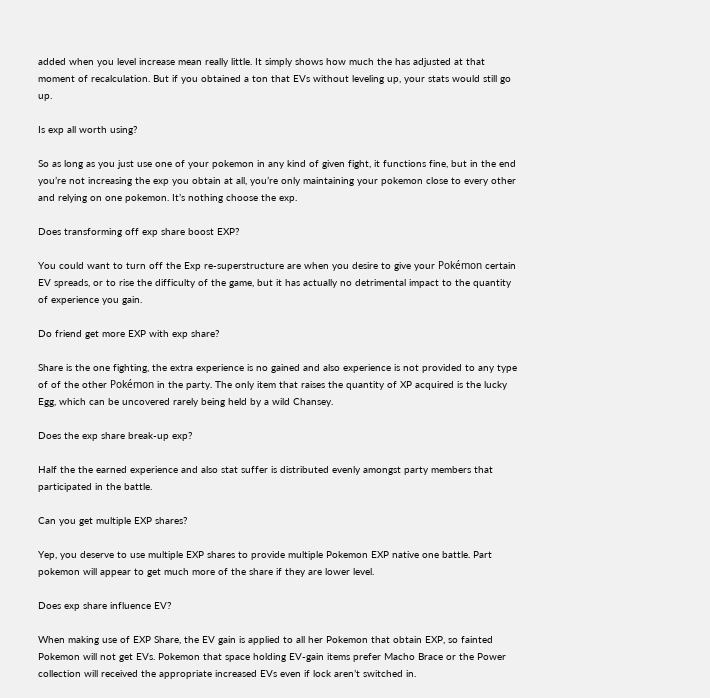added when you level increase mean really little. It simply shows how much the has adjusted at that moment of recalculation. But if you obtained a ton that EVs without leveling up, your stats would still go up.

Is exp all worth using?

So as long as you just use one of your pokemon in any kind of given fight, it functions fine, but in the end you’re not increasing the exp you obtain at all, you’re only maintaining your pokemon close to every other and relying on one pokemon. It’s nothing choose the exp.

Does transforming off exp share boost EXP?

You could want to turn off the Exp re-superstructure are when you desire to give your Pokémon certain EV spreads, or to rise the difficulty of the game, but it has actually no detrimental impact to the quantity of experience you gain.

Do friend get more EXP with exp share?

Share is the one fighting, the extra experience is no gained and also experience is not provided to any type of of the other Pokémon in the party. The only item that raises the quantity of XP acquired is the lucky Egg, which can be uncovered rarely being held by a wild Chansey.

Does the exp share break-up exp?

Half the the earned experience and also stat suffer is distributed evenly amongst party members that participated in the battle.

Can you get multiple EXP shares?

Yep, you deserve to use multiple EXP shares to provide multiple Pokemon EXP native one battle. Part pokemon will appear to get much more of the share if they are lower level.

Does exp share influence EV?

When making use of EXP Share, the EV gain is applied to all her Pokemon that obtain EXP, so fainted Pokemon will not get EVs. Pokemon that space holding EV-gain items prefer Macho Brace or the Power collection will received the appropriate increased EVs even if lock aren’t switched in.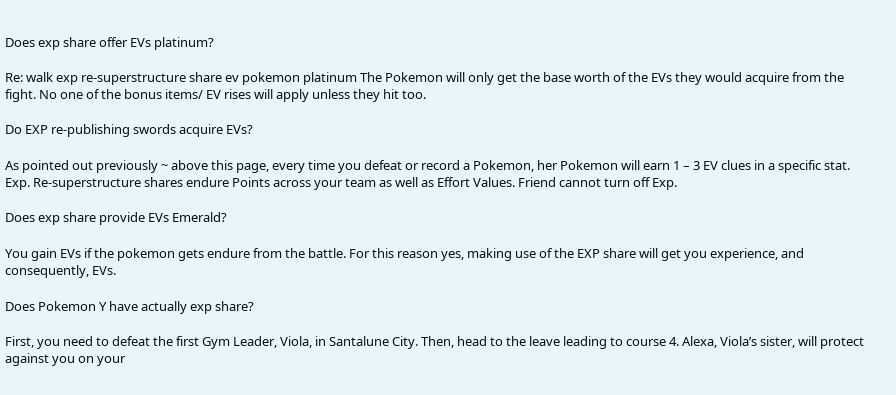Does exp share offer EVs platinum?

Re: walk exp re-superstructure share ev pokemon platinum The Pokemon will only get the base worth of the EVs they would acquire from the fight. No one of the bonus items/ EV rises will apply unless they hit too.

Do EXP re-publishing swords acquire EVs?

As pointed out previously ~ above this page, every time you defeat or record a Pokemon, her Pokemon will earn 1 – 3 EV clues in a specific stat. Exp. Re-superstructure shares endure Points across your team as well as Effort Values. Friend cannot turn off Exp.

Does exp share provide EVs Emerald?

You gain EVs if the pokemon gets endure from the battle. For this reason yes, making use of the EXP share will get you experience, and consequently, EVs.

Does Pokemon Y have actually exp share?

First, you need to defeat the first Gym Leader, Viola, in Santalune City. Then, head to the leave leading to course 4. Alexa, Viola’s sister, will protect against you on your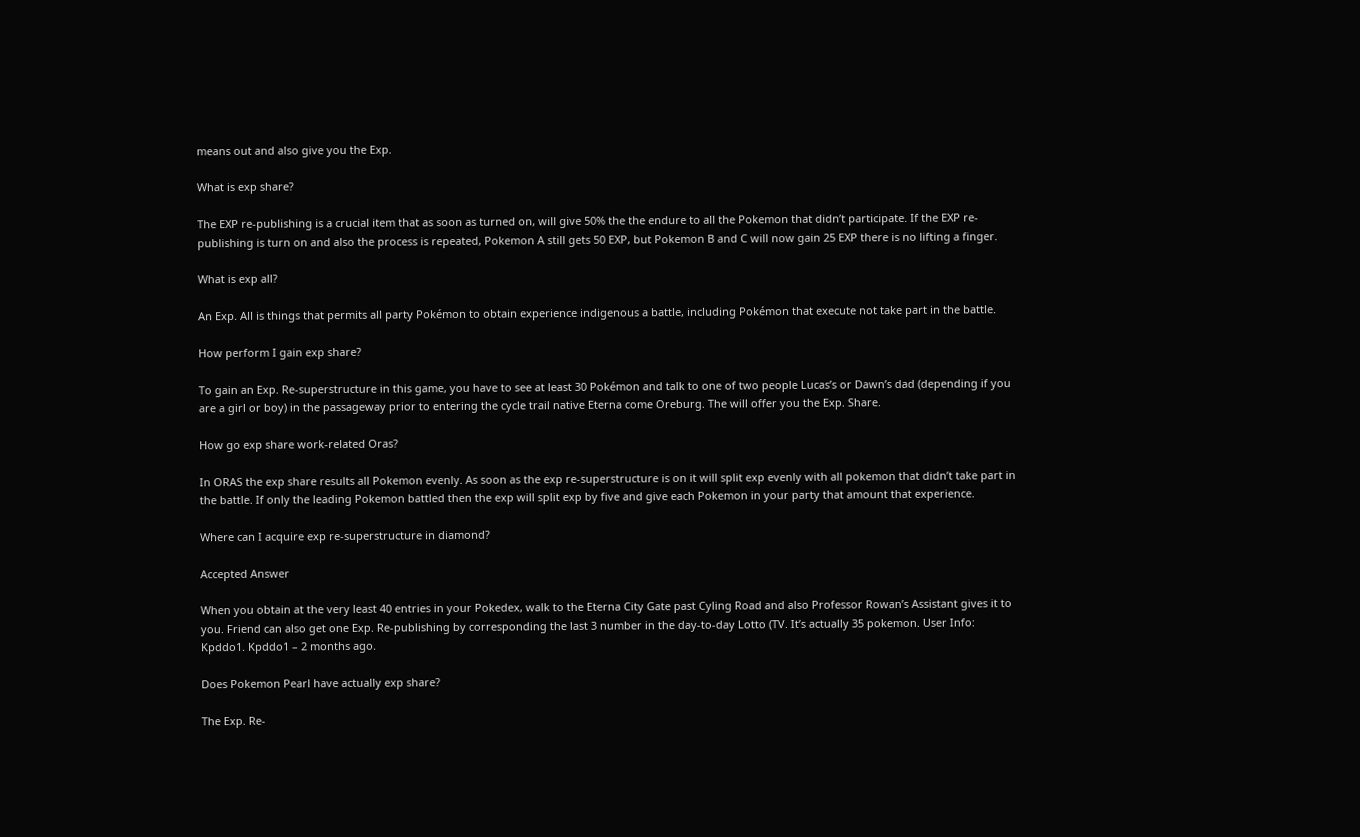means out and also give you the Exp.

What is exp share?

The EXP re-publishing is a crucial item that as soon as turned on, will give 50% the the endure to all the Pokemon that didn’t participate. If the EXP re-publishing is turn on and also the process is repeated, Pokemon A still gets 50 EXP, but Pokemon B and C will now gain 25 EXP there is no lifting a finger.

What is exp all?

An Exp. All is things that permits all party Pokémon to obtain experience indigenous a battle, including Pokémon that execute not take part in the battle.

How perform I gain exp share?

To gain an Exp. Re-superstructure in this game, you have to see at least 30 Pokémon and talk to one of two people Lucas’s or Dawn’s dad (depending if you are a girl or boy) in the passageway prior to entering the cycle trail native Eterna come Oreburg. The will offer you the Exp. Share.

How go exp share work-related Oras?

In ORAS the exp share results all Pokemon evenly. As soon as the exp re-superstructure is on it will split exp evenly with all pokemon that didn’t take part in the battle. If only the leading Pokemon battled then the exp will split exp by five and give each Pokemon in your party that amount that experience.

Where can I acquire exp re-superstructure in diamond?

Accepted Answer

When you obtain at the very least 40 entries in your Pokedex, walk to the Eterna City Gate past Cyling Road and also Professor Rowan’s Assistant gives it to you. Friend can also get one Exp. Re-publishing by corresponding the last 3 number in the day-to-day Lotto (TV. It’s actually 35 pokemon. User Info: Kpddo1. Kpddo1 – 2 months ago.

Does Pokemon Pearl have actually exp share?

The Exp. Re-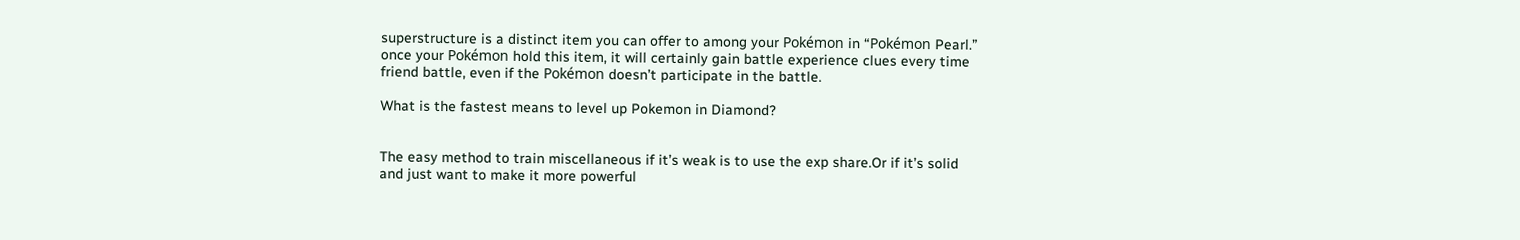superstructure is a distinct item you can offer to among your Pokémon in “Pokémon Pearl.” once your Pokémon hold this item, it will certainly gain battle experience clues every time friend battle, even if the Pokémon doesn’t participate in the battle.

What is the fastest means to level up Pokemon in Diamond?


The easy method to train miscellaneous if it’s weak is to use the exp share.Or if it’s solid and just want to make it more powerful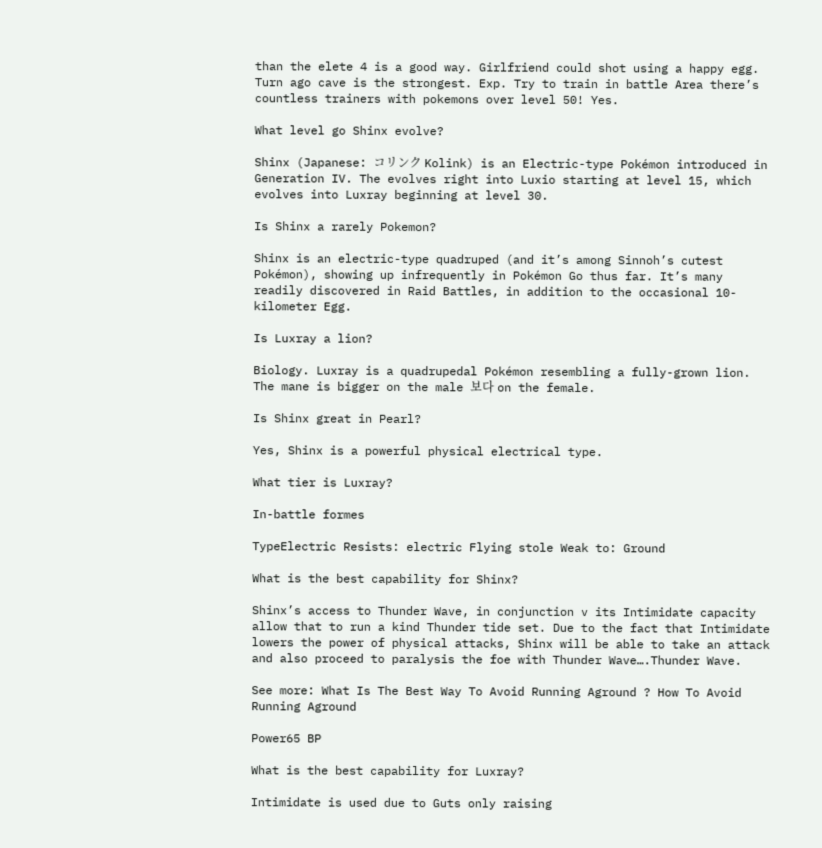than the elete 4 is a good way. Girlfriend could shot using a happy egg. Turn ago cave is the strongest. Exp. Try to train in battle Area there’s countless trainers with pokemons over level 50! Yes.

What level go Shinx evolve?

Shinx (Japanese: コリンク Kolink) is an Electric-type Pokémon introduced in Generation IV. The evolves right into Luxio starting at level 15, which evolves into Luxray beginning at level 30.

Is Shinx a rarely Pokemon?

Shinx is an electric-type quadruped (and it’s among Sinnoh’s cutest Pokémon), showing up infrequently in Pokémon Go thus far. It’s many readily discovered in Raid Battles, in addition to the occasional 10-kilometer Egg.

Is Luxray a lion?

Biology. Luxray is a quadrupedal Pokémon resembling a fully-grown lion. The mane is bigger on the male 보다 on the female.

Is Shinx great in Pearl?

Yes, Shinx is a powerful physical electrical type.

What tier is Luxray?

In-battle formes

TypeElectric Resists: electric Flying stole Weak to: Ground

What is the best capability for Shinx?

Shinx’s access to Thunder Wave, in conjunction v its Intimidate capacity allow that to run a kind Thunder tide set. Due to the fact that Intimidate lowers the power of physical attacks, Shinx will be able to take an attack and also proceed to paralysis the foe with Thunder Wave….Thunder Wave.

See more: What Is The Best Way To Avoid Running Aground ? How To Avoid Running Aground

Power65 BP

What is the best capability for Luxray?

Intimidate is used due to Guts only raising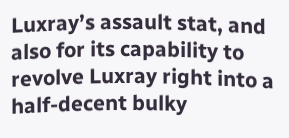Luxray’s assault stat, and also for its capability to revolve Luxray right into a half-decent bulky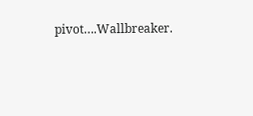pivot….Wallbreaker.